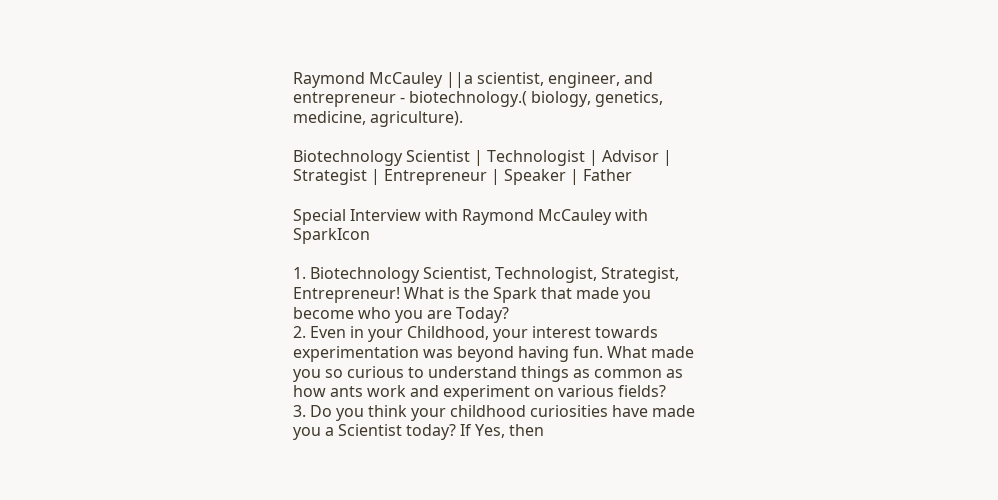Raymond McCauley ||a scientist, engineer, and entrepreneur - biotechnology.( biology, genetics, medicine, agriculture).

Biotechnology Scientist | Technologist | Advisor | Strategist | Entrepreneur | Speaker | Father

Special Interview with Raymond McCauley with SparkIcon

1. Biotechnology Scientist, Technologist, Strategist, Entrepreneur! What is the Spark that made you become who you are Today?
2. Even in your Childhood, your interest towards experimentation was beyond having fun. What made you so curious to understand things as common as how ants work and experiment on various fields?
3. Do you think your childhood curiosities have made you a Scientist today? If Yes, then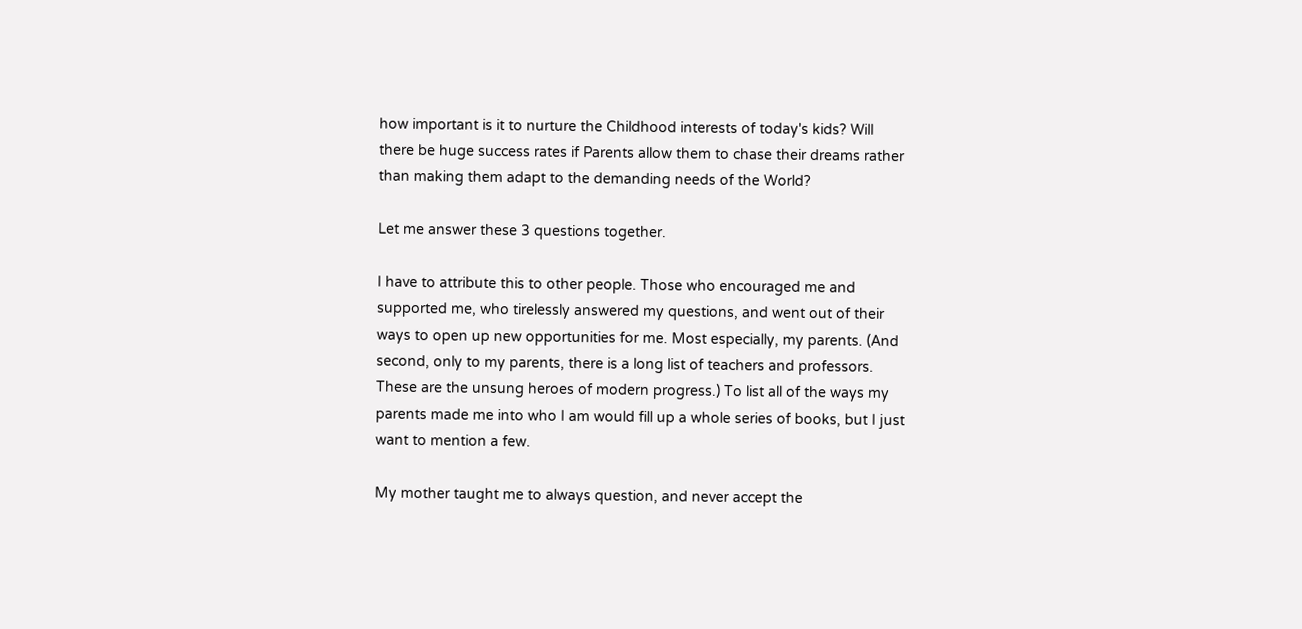how important is it to nurture the Childhood interests of today's kids? Will there be huge success rates if Parents allow them to chase their dreams rather than making them adapt to the demanding needs of the World?

Let me answer these 3 questions together.

I have to attribute this to other people. Those who encouraged me and supported me, who tirelessly answered my questions, and went out of their ways to open up new opportunities for me. Most especially, my parents. (And second, only to my parents, there is a long list of teachers and professors. These are the unsung heroes of modern progress.) To list all of the ways my parents made me into who I am would fill up a whole series of books, but I just want to mention a few.

My mother taught me to always question, and never accept the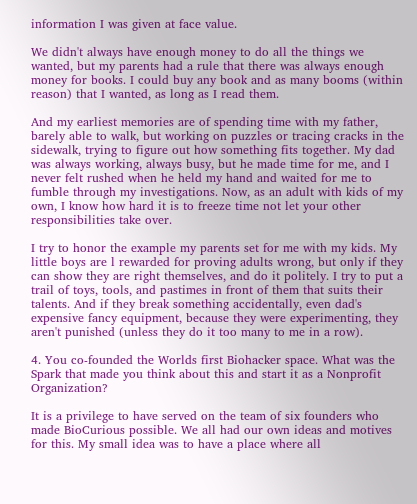information I was given at face value.

We didn't always have enough money to do all the things we wanted, but my parents had a rule that there was always enough money for books. I could buy any book and as many booms (within reason) that I wanted, as long as I read them.

And my earliest memories are of spending time with my father, barely able to walk, but working on puzzles or tracing cracks in the sidewalk, trying to figure out how something fits together. My dad was always working, always busy, but he made time for me, and I never felt rushed when he held my hand and waited for me to fumble through my investigations. Now, as an adult with kids of my own, I know how hard it is to freeze time not let your other responsibilities take over.

I try to honor the example my parents set for me with my kids. My little boys are l rewarded for proving adults wrong, but only if they can show they are right themselves, and do it politely. I try to put a trail of toys, tools, and pastimes in front of them that suits their talents. And if they break something accidentally, even dad's expensive fancy equipment, because they were experimenting, they aren't punished (unless they do it too many to me in a row).

4. You co-founded the Worlds first Biohacker space. What was the Spark that made you think about this and start it as a Nonprofit Organization?

It is a privilege to have served on the team of six founders who made BioCurious possible. We all had our own ideas and motives for this. My small idea was to have a place where all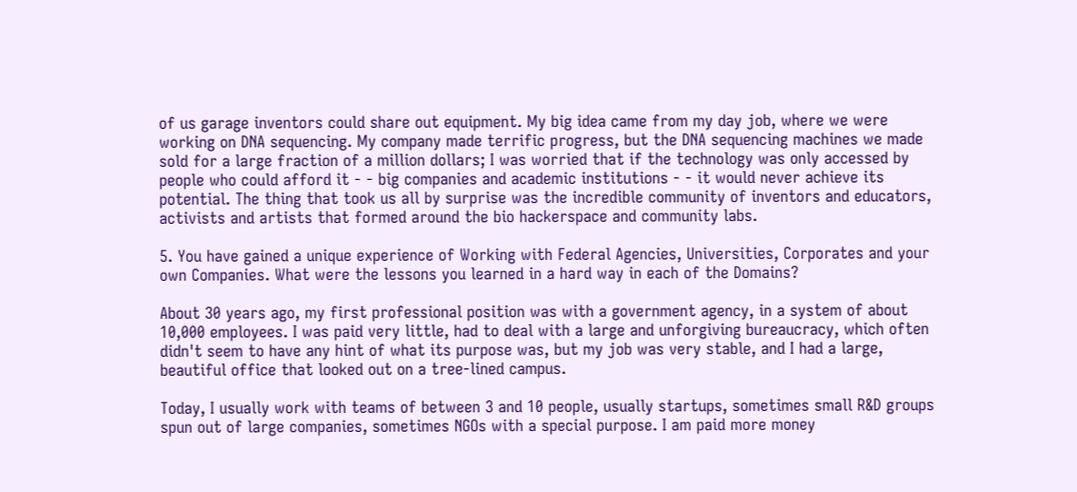of us garage inventors could share out equipment. My big idea came from my day job, where we were working on DNA sequencing. My company made terrific progress, but the DNA sequencing machines we made sold for a large fraction of a million dollars; I was worried that if the technology was only accessed by people who could afford it - - big companies and academic institutions - - it would never achieve its potential. The thing that took us all by surprise was the incredible community of inventors and educators, activists and artists that formed around the bio hackerspace and community labs.

5. You have gained a unique experience of Working with Federal Agencies, Universities, Corporates and your own Companies. What were the lessons you learned in a hard way in each of the Domains?

About 30 years ago, my first professional position was with a government agency, in a system of about 10,000 employees. I was paid very little, had to deal with a large and unforgiving bureaucracy, which often didn't seem to have any hint of what its purpose was, but my job was very stable, and I had a large, beautiful office that looked out on a tree-lined campus.

Today, I usually work with teams of between 3 and 10 people, usually startups, sometimes small R&D groups spun out of large companies, sometimes NGOs with a special purpose. I am paid more money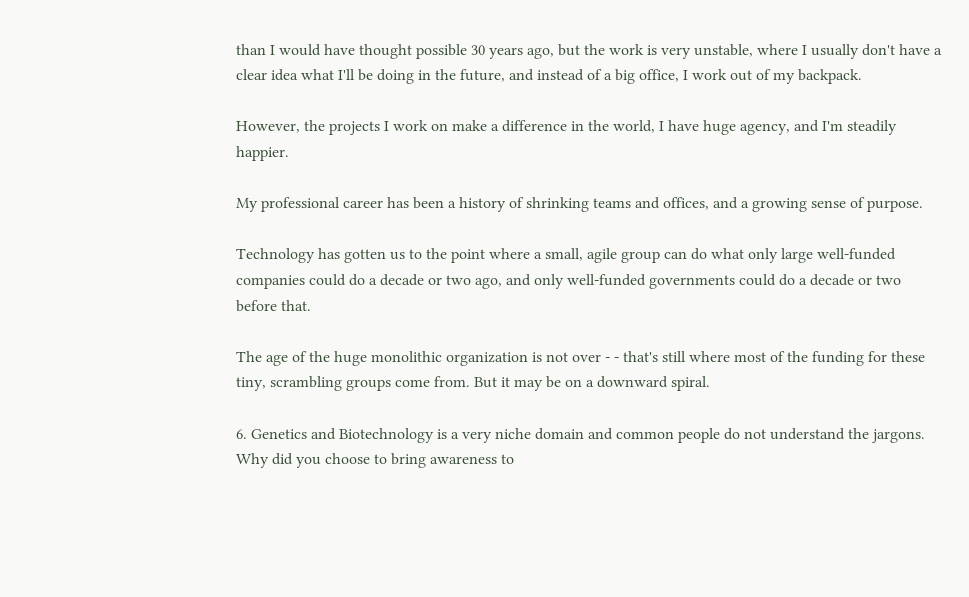than I would have thought possible 30 years ago, but the work is very unstable, where I usually don't have a clear idea what I'll be doing in the future, and instead of a big office, I work out of my backpack.

However, the projects I work on make a difference in the world, I have huge agency, and I'm steadily happier.

My professional career has been a history of shrinking teams and offices, and a growing sense of purpose.

Technology has gotten us to the point where a small, agile group can do what only large well-funded companies could do a decade or two ago, and only well-funded governments could do a decade or two before that.

The age of the huge monolithic organization is not over - - that's still where most of the funding for these tiny, scrambling groups come from. But it may be on a downward spiral.

6. Genetics and Biotechnology is a very niche domain and common people do not understand the jargons. Why did you choose to bring awareness to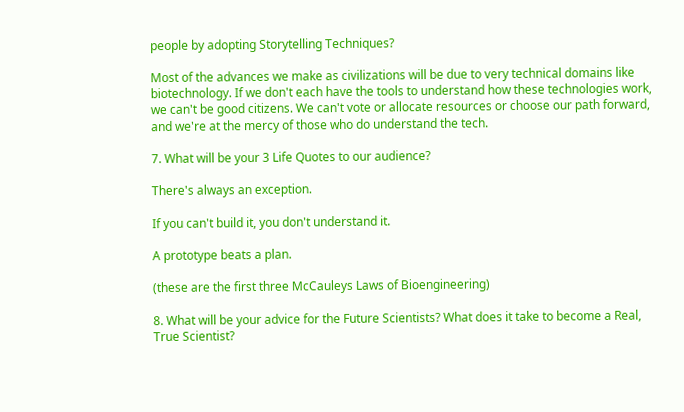people by adopting Storytelling Techniques?

Most of the advances we make as civilizations will be due to very technical domains like biotechnology. If we don't each have the tools to understand how these technologies work, we can't be good citizens. We can't vote or allocate resources or choose our path forward, and we're at the mercy of those who do understand the tech.

7. What will be your 3 Life Quotes to our audience?

There's always an exception.

If you can't build it, you don't understand it.

A prototype beats a plan.

(these are the first three McCauleys Laws of Bioengineering)

8. What will be your advice for the Future Scientists? What does it take to become a Real, True Scientist?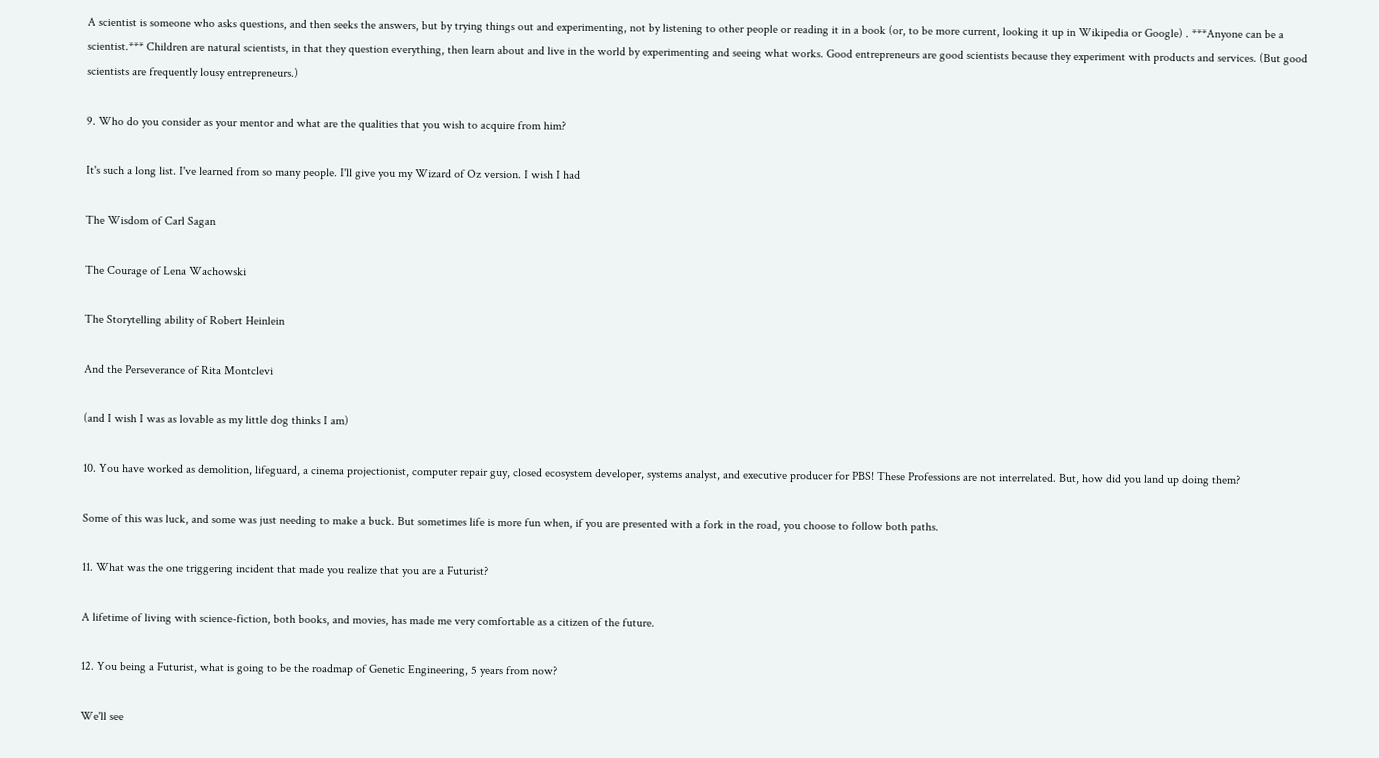A scientist is someone who asks questions, and then seeks the answers, but by trying things out and experimenting, not by listening to other people or reading it in a book (or, to be more current, looking it up in Wikipedia or Google) . ***Anyone can be a scientist.*** Children are natural scientists, in that they question everything, then learn about and live in the world by experimenting and seeing what works. Good entrepreneurs are good scientists because they experiment with products and services. (But good scientists are frequently lousy entrepreneurs.)

9. Who do you consider as your mentor and what are the qualities that you wish to acquire from him?

It's such a long list. I've learned from so many people. I'll give you my Wizard of Oz version. I wish I had

The Wisdom of Carl Sagan

The Courage of Lena Wachowski

The Storytelling ability of Robert Heinlein

And the Perseverance of Rita Montclevi

(and I wish I was as lovable as my little dog thinks I am)

10. You have worked as demolition, lifeguard, a cinema projectionist, computer repair guy, closed ecosystem developer, systems analyst, and executive producer for PBS! These Professions are not interrelated. But, how did you land up doing them?

Some of this was luck, and some was just needing to make a buck. But sometimes life is more fun when, if you are presented with a fork in the road, you choose to follow both paths.

11. What was the one triggering incident that made you realize that you are a Futurist?

A lifetime of living with science-fiction, both books, and movies, has made me very comfortable as a citizen of the future.

12. You being a Futurist, what is going to be the roadmap of Genetic Engineering, 5 years from now?

We'll see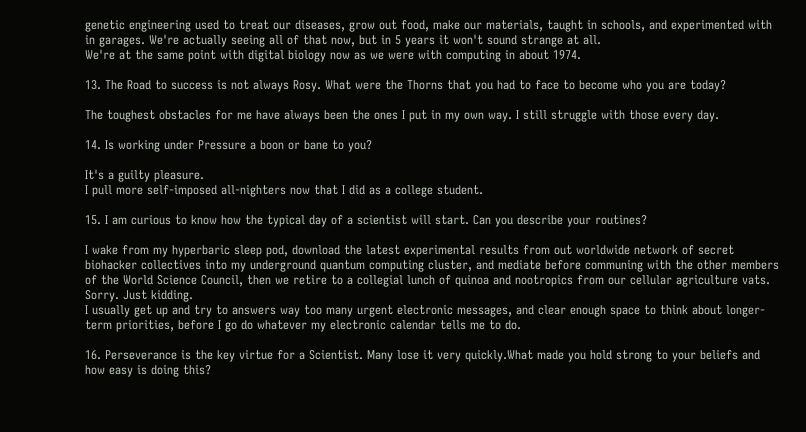genetic engineering used to treat our diseases, grow out food, make our materials, taught in schools, and experimented with in garages. We're actually seeing all of that now, but in 5 years it won't sound strange at all.
We're at the same point with digital biology now as we were with computing in about 1974.

13. The Road to success is not always Rosy. What were the Thorns that you had to face to become who you are today?

The toughest obstacles for me have always been the ones I put in my own way. I still struggle with those every day.

14. Is working under Pressure a boon or bane to you?

It's a guilty pleasure.
I pull more self-imposed all-nighters now that I did as a college student.

15. I am curious to know how the typical day of a scientist will start. Can you describe your routines?

I wake from my hyperbaric sleep pod, download the latest experimental results from out worldwide network of secret biohacker collectives into my underground quantum computing cluster, and mediate before communing with the other members of the World Science Council, then we retire to a collegial lunch of quinoa and nootropics from our cellular agriculture vats.
Sorry. Just kidding.
I usually get up and try to answers way too many urgent electronic messages, and clear enough space to think about longer-term priorities, before I go do whatever my electronic calendar tells me to do.

16. Perseverance is the key virtue for a Scientist. Many lose it very quickly.What made you hold strong to your beliefs and how easy is doing this?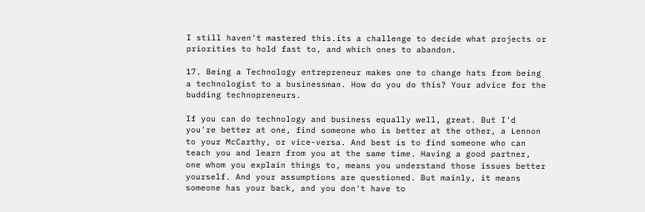I still haven't mastered this.its a challenge to decide what projects or priorities to hold fast to, and which ones to abandon.

17. Being a Technology entrepreneur makes one to change hats from being a technologist to a businessman. How do you do this? Your advice for the budding technopreneurs.

If you can do technology and business equally well, great. But I'd you're better at one, find someone who is better at the other, a Lennon to your McCarthy, or vice-versa. And best is to find someone who can teach you and learn from you at the same time. Having a good partner, one whom you explain things to, means you understand those issues better yourself. And your assumptions are questioned. But mainly, it means someone has your back, and you don't have to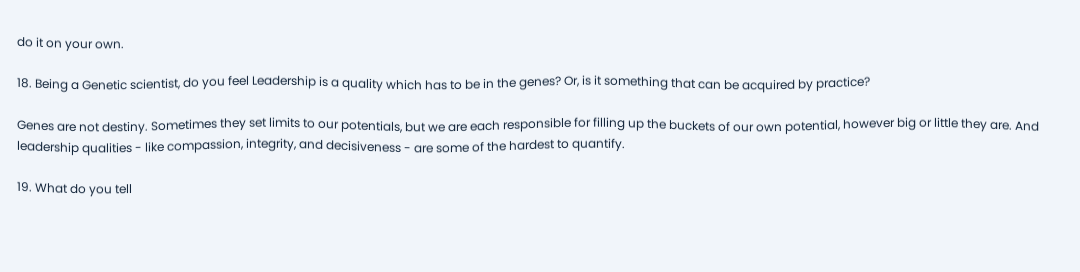do it on your own.

18. Being a Genetic scientist, do you feel Leadership is a quality which has to be in the genes? Or, is it something that can be acquired by practice?

Genes are not destiny. Sometimes they set limits to our potentials, but we are each responsible for filling up the buckets of our own potential, however big or little they are. And leadership qualities - like compassion, integrity, and decisiveness - are some of the hardest to quantify.

19. What do you tell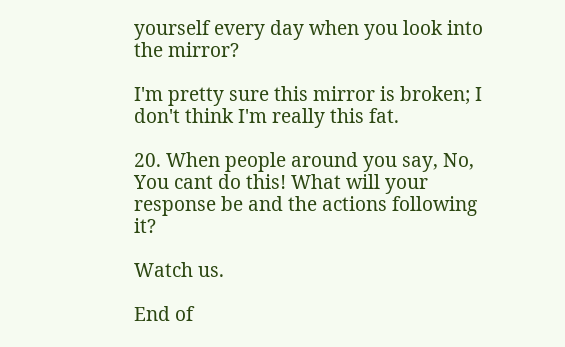yourself every day when you look into the mirror?

I'm pretty sure this mirror is broken; I don't think I'm really this fat.

20. When people around you say, No, You cant do this! What will your response be and the actions following it?

Watch us.

End of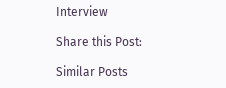Interview

Share this Post:

Similar Posts